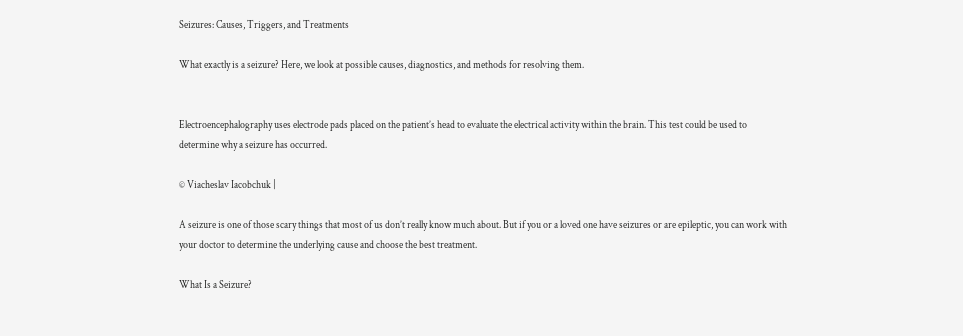Seizures: Causes, Triggers, and Treatments

What exactly is a seizure? Here, we look at possible causes, diagnostics, and methods for resolving them.


Electroencephalography uses electrode pads placed on the patient’s head to evaluate the electrical activity within the brain. This test could be used to determine why a seizure has occurred.

© Viacheslav Iacobchuk |

A seizure is one of those scary things that most of us don’t really know much about. But if you or a loved one have seizures or are epileptic, you can work with your doctor to determine the underlying cause and choose the best treatment.

What Is a Seizure?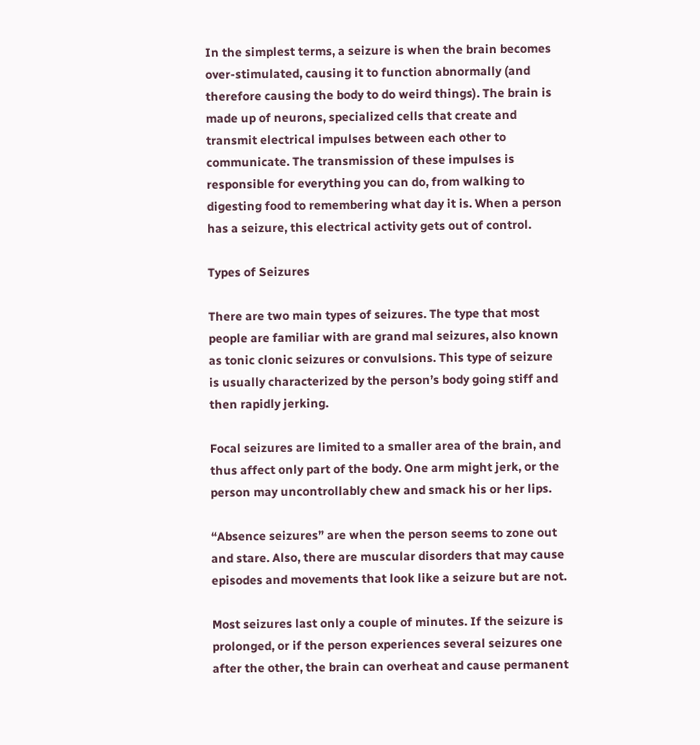In the simplest terms, a seizure is when the brain becomes over-stimulated, causing it to function abnormally (and therefore causing the body to do weird things). The brain is made up of neurons, specialized cells that create and transmit electrical impulses between each other to communicate. The transmission of these impulses is responsible for everything you can do, from walking to digesting food to remembering what day it is. When a person has a seizure, this electrical activity gets out of control.

Types of Seizures

There are two main types of seizures. The type that most people are familiar with are grand mal seizures, also known as tonic clonic seizures or convulsions. This type of seizure is usually characterized by the person’s body going stiff and then rapidly jerking.

Focal seizures are limited to a smaller area of the brain, and thus affect only part of the body. One arm might jerk, or the person may uncontrollably chew and smack his or her lips.

“Absence seizures” are when the person seems to zone out and stare. Also, there are muscular disorders that may cause episodes and movements that look like a seizure but are not.

Most seizures last only a couple of minutes. If the seizure is prolonged, or if the person experiences several seizures one after the other, the brain can overheat and cause permanent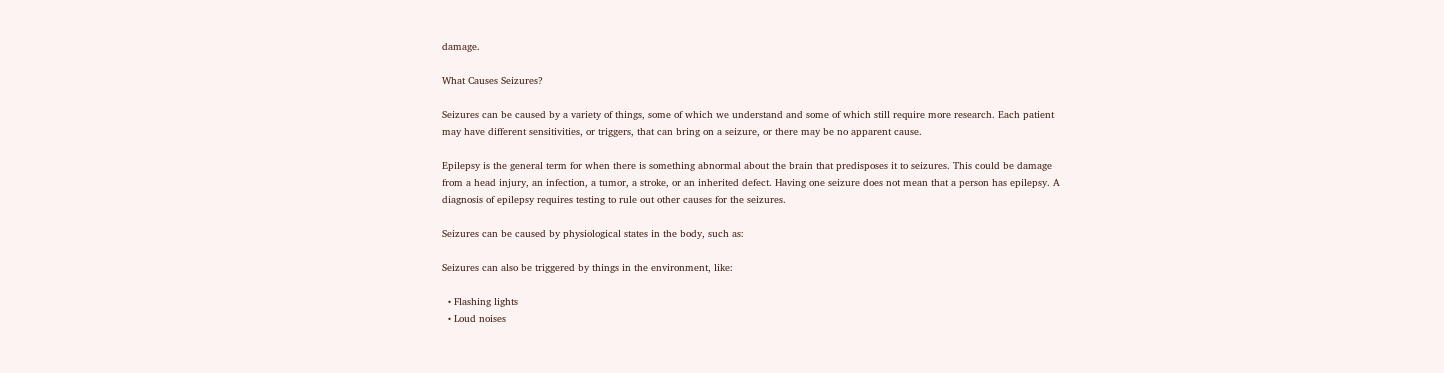damage.

What Causes Seizures?

Seizures can be caused by a variety of things, some of which we understand and some of which still require more research. Each patient may have different sensitivities, or triggers, that can bring on a seizure, or there may be no apparent cause.

Epilepsy is the general term for when there is something abnormal about the brain that predisposes it to seizures. This could be damage from a head injury, an infection, a tumor, a stroke, or an inherited defect. Having one seizure does not mean that a person has epilepsy. A diagnosis of epilepsy requires testing to rule out other causes for the seizures.

Seizures can be caused by physiological states in the body, such as:

Seizures can also be triggered by things in the environment, like:

  • Flashing lights
  • Loud noises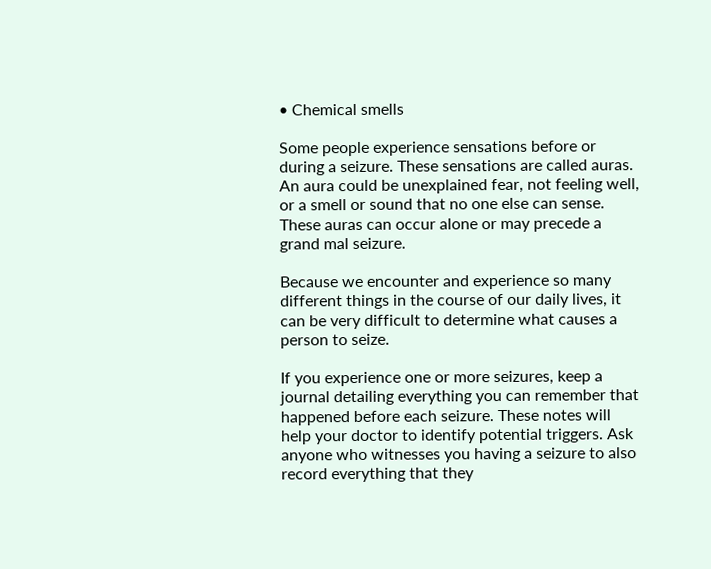• Chemical smells

Some people experience sensations before or during a seizure. These sensations are called auras. An aura could be unexplained fear, not feeling well, or a smell or sound that no one else can sense. These auras can occur alone or may precede a grand mal seizure.

Because we encounter and experience so many different things in the course of our daily lives, it can be very difficult to determine what causes a person to seize.

If you experience one or more seizures, keep a journal detailing everything you can remember that happened before each seizure. These notes will help your doctor to identify potential triggers. Ask anyone who witnesses you having a seizure to also record everything that they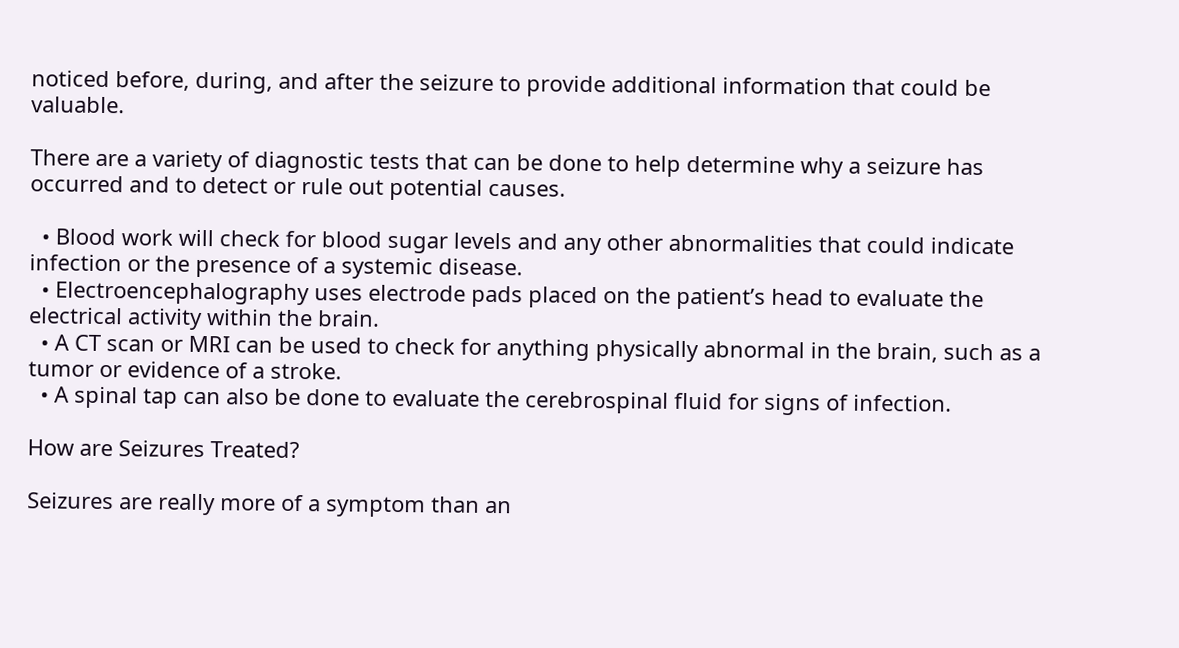noticed before, during, and after the seizure to provide additional information that could be valuable.

There are a variety of diagnostic tests that can be done to help determine why a seizure has occurred and to detect or rule out potential causes.

  • Blood work will check for blood sugar levels and any other abnormalities that could indicate infection or the presence of a systemic disease.
  • Electroencephalography uses electrode pads placed on the patient’s head to evaluate the electrical activity within the brain.
  • A CT scan or MRI can be used to check for anything physically abnormal in the brain, such as a tumor or evidence of a stroke.
  • A spinal tap can also be done to evaluate the cerebrospinal fluid for signs of infection.

How are Seizures Treated?

Seizures are really more of a symptom than an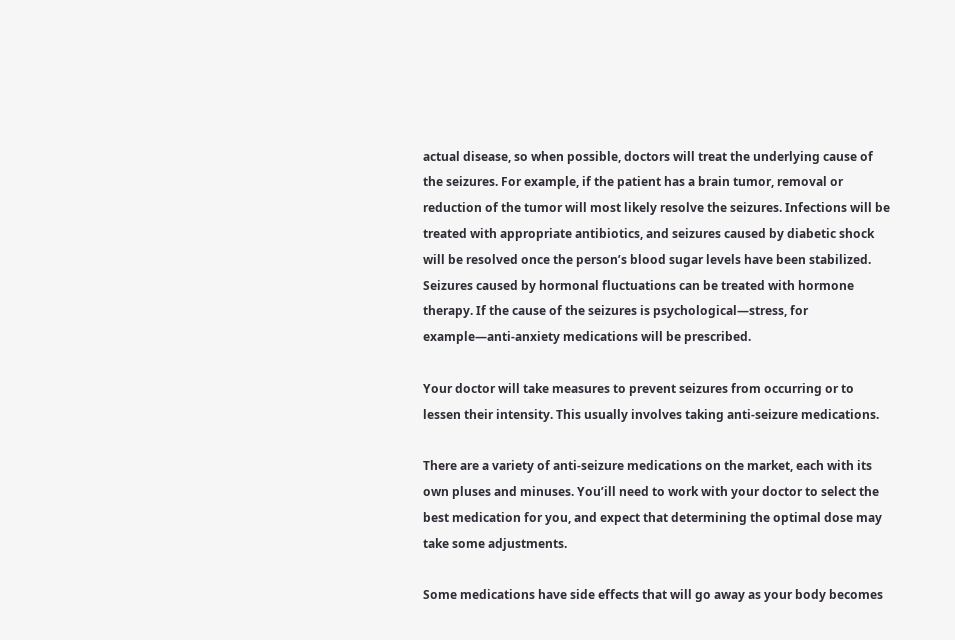actual disease, so when possible, doctors will treat the underlying cause of the seizures. For example, if the patient has a brain tumor, removal or reduction of the tumor will most likely resolve the seizures. Infections will be treated with appropriate antibiotics, and seizures caused by diabetic shock will be resolved once the person’s blood sugar levels have been stabilized. Seizures caused by hormonal fluctuations can be treated with hormone therapy. If the cause of the seizures is psychological—stress, for example—anti-anxiety medications will be prescribed.

Your doctor will take measures to prevent seizures from occurring or to lessen their intensity. This usually involves taking anti-seizure medications.

There are a variety of anti-seizure medications on the market, each with its own pluses and minuses. You’ill need to work with your doctor to select the best medication for you, and expect that determining the optimal dose may take some adjustments.

Some medications have side effects that will go away as your body becomes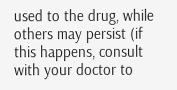used to the drug, while others may persist (if this happens, consult with your doctor to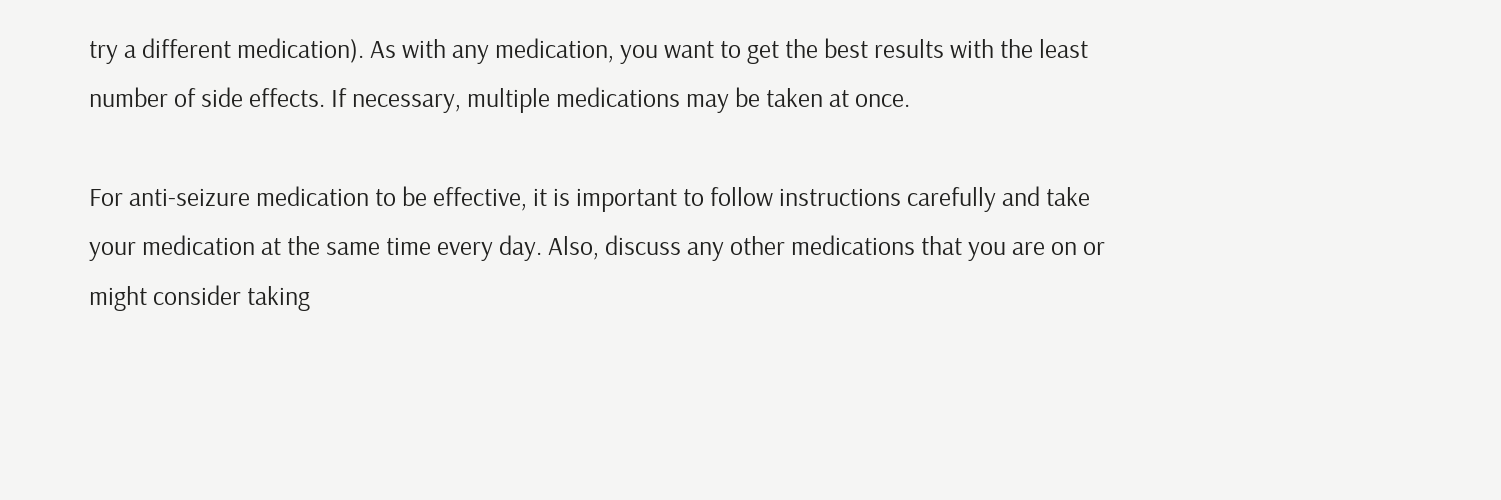try a different medication). As with any medication, you want to get the best results with the least number of side effects. If necessary, multiple medications may be taken at once.

For anti-seizure medication to be effective, it is important to follow instructions carefully and take your medication at the same time every day. Also, discuss any other medications that you are on or might consider taking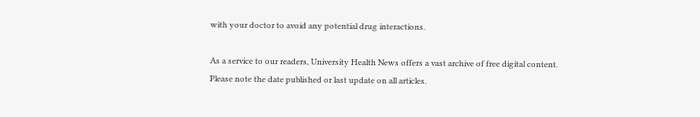with your doctor to avoid any potential drug interactions.

As a service to our readers, University Health News offers a vast archive of free digital content. Please note the date published or last update on all articles.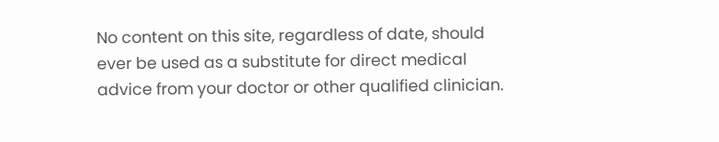No content on this site, regardless of date, should ever be used as a substitute for direct medical advice from your doctor or other qualified clinician.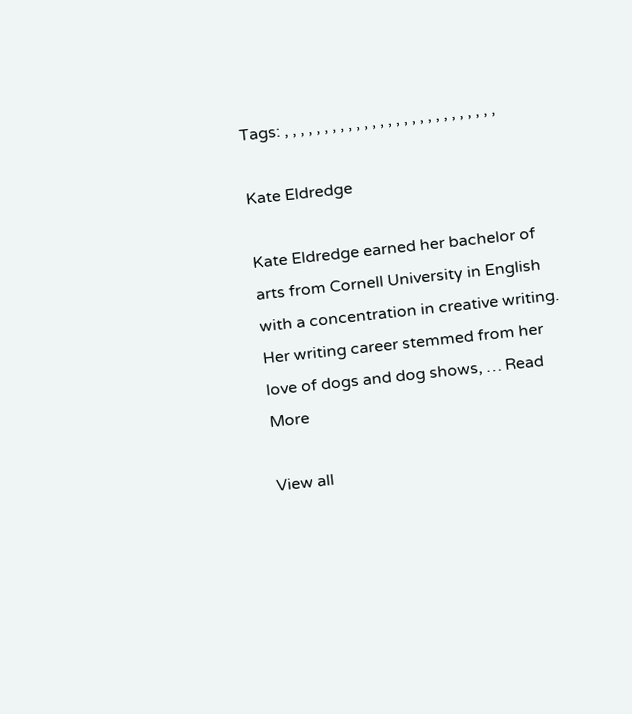Tags: , , , , , , , , , , , , , , , , , , , , , , , , , , ,

Kate Eldredge

Kate Eldredge earned her bachelor of arts from Cornell University in English with a concentration in creative writing. Her writing career stemmed from her love of dogs and dog shows, … Read More

View all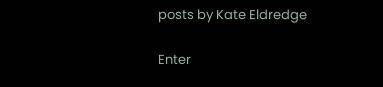posts by Kate Eldredge

Enter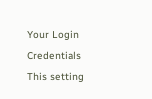Your Login Credentials
This setting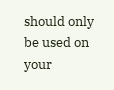should only be used on your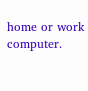home or work computer.